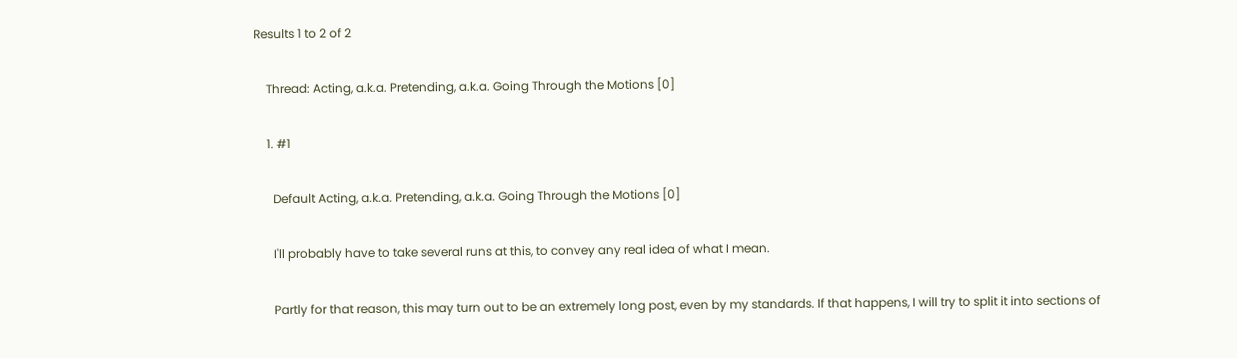Results 1 to 2 of 2

    Thread: Acting, a.k.a. Pretending, a.k.a. Going Through the Motions [0]

    1. #1

      Default Acting, a.k.a. Pretending, a.k.a. Going Through the Motions [0]

      I'll probably have to take several runs at this, to convey any real idea of what I mean.

      Partly for that reason, this may turn out to be an extremely long post, even by my standards. If that happens, I will try to split it into sections of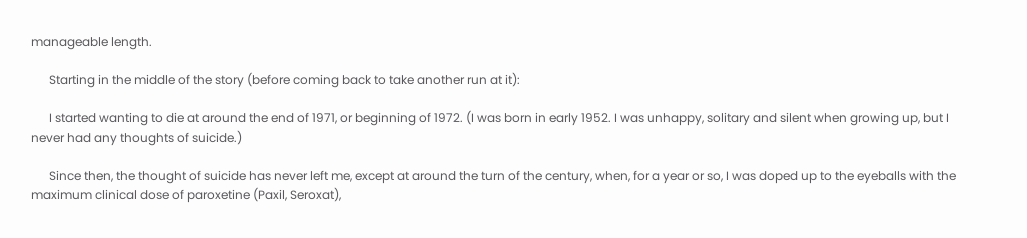manageable length.

      Starting in the middle of the story (before coming back to take another run at it):

      I started wanting to die at around the end of 1971, or beginning of 1972. (I was born in early 1952. I was unhappy, solitary and silent when growing up, but I never had any thoughts of suicide.)

      Since then, the thought of suicide has never left me, except at around the turn of the century, when, for a year or so, I was doped up to the eyeballs with the maximum clinical dose of paroxetine (Paxil, Seroxat),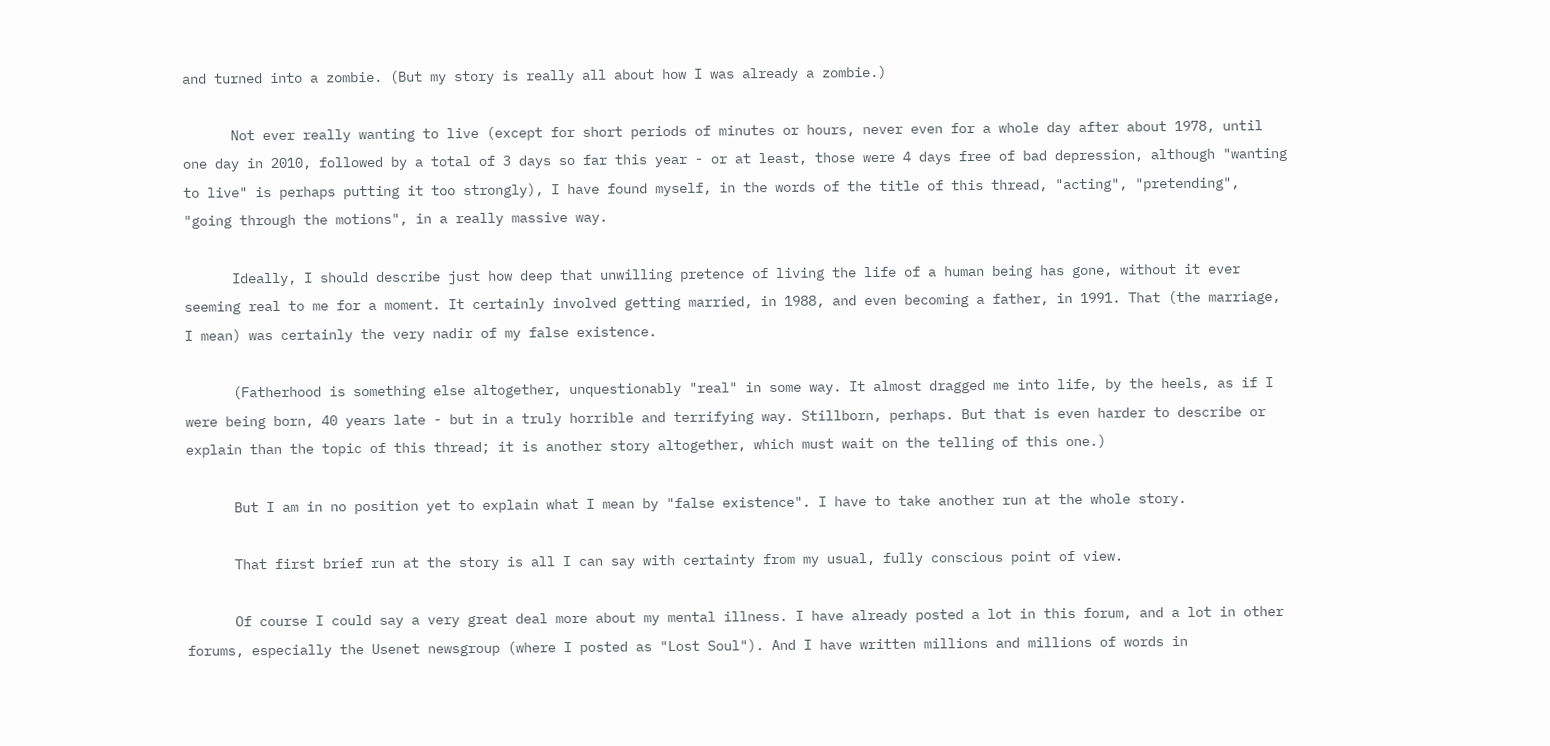and turned into a zombie. (But my story is really all about how I was already a zombie.)

      Not ever really wanting to live (except for short periods of minutes or hours, never even for a whole day after about 1978, until one day in 2010, followed by a total of 3 days so far this year - or at least, those were 4 days free of bad depression, although "wanting to live" is perhaps putting it too strongly), I have found myself, in the words of the title of this thread, "acting", "pretending", "going through the motions", in a really massive way.

      Ideally, I should describe just how deep that unwilling pretence of living the life of a human being has gone, without it ever seeming real to me for a moment. It certainly involved getting married, in 1988, and even becoming a father, in 1991. That (the marriage, I mean) was certainly the very nadir of my false existence.

      (Fatherhood is something else altogether, unquestionably "real" in some way. It almost dragged me into life, by the heels, as if I were being born, 40 years late - but in a truly horrible and terrifying way. Stillborn, perhaps. But that is even harder to describe or explain than the topic of this thread; it is another story altogether, which must wait on the telling of this one.)

      But I am in no position yet to explain what I mean by "false existence". I have to take another run at the whole story.

      That first brief run at the story is all I can say with certainty from my usual, fully conscious point of view.

      Of course I could say a very great deal more about my mental illness. I have already posted a lot in this forum, and a lot in other forums, especially the Usenet newsgroup (where I posted as "Lost Soul"). And I have written millions and millions of words in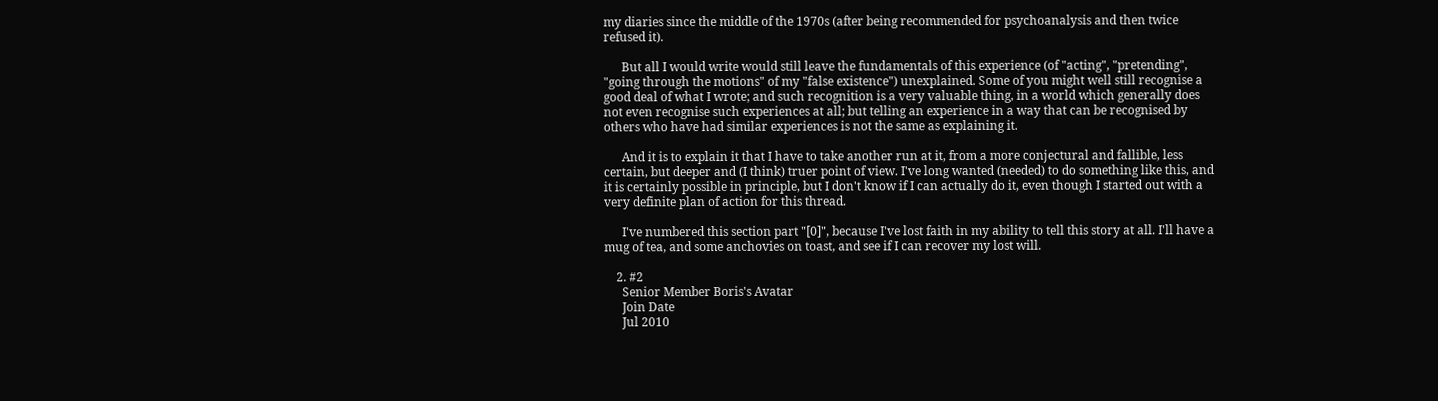my diaries since the middle of the 1970s (after being recommended for psychoanalysis and then twice refused it).

      But all I would write would still leave the fundamentals of this experience (of "acting", "pretending", "going through the motions" of my "false existence") unexplained. Some of you might well still recognise a good deal of what I wrote; and such recognition is a very valuable thing, in a world which generally does not even recognise such experiences at all; but telling an experience in a way that can be recognised by others who have had similar experiences is not the same as explaining it.

      And it is to explain it that I have to take another run at it, from a more conjectural and fallible, less certain, but deeper and (I think) truer point of view. I've long wanted (needed) to do something like this, and it is certainly possible in principle, but I don't know if I can actually do it, even though I started out with a very definite plan of action for this thread.

      I've numbered this section part "[0]", because I've lost faith in my ability to tell this story at all. I'll have a mug of tea, and some anchovies on toast, and see if I can recover my lost will.

    2. #2
      Senior Member Boris's Avatar
      Join Date
      Jul 2010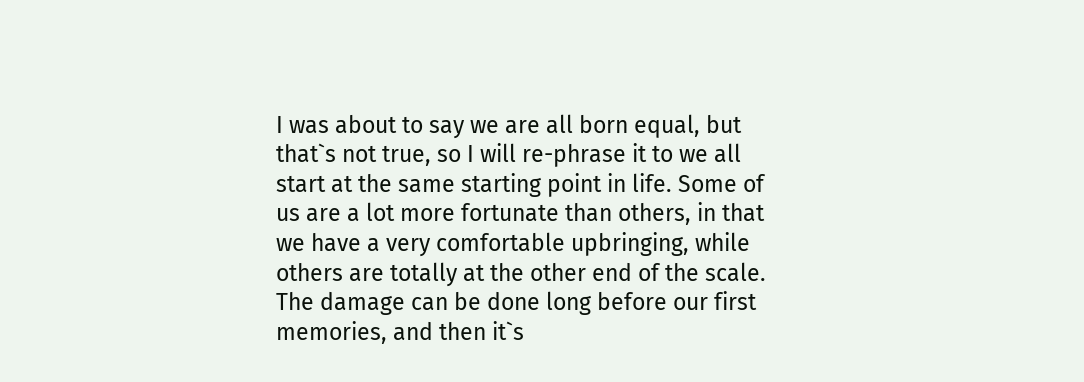I was about to say we are all born equal, but that`s not true, so I will re-phrase it to we all start at the same starting point in life. Some of us are a lot more fortunate than others, in that we have a very comfortable upbringing, while others are totally at the other end of the scale. The damage can be done long before our first memories, and then it`s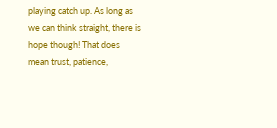playing catch up. As long as we can think straight, there is hope though! That does mean trust, patience,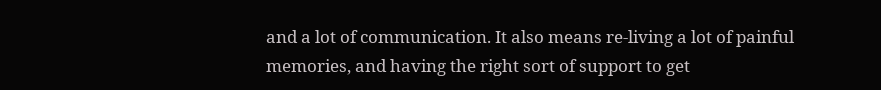and a lot of communication. It also means re-living a lot of painful memories, and having the right sort of support to get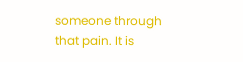someone through that pain. It is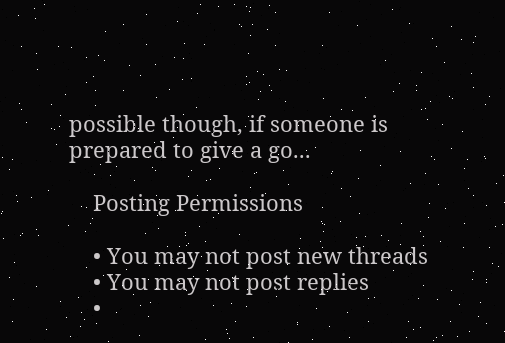possible though, if someone is prepared to give a go...

    Posting Permissions

    • You may not post new threads
    • You may not post replies
    •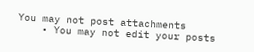You may not post attachments
    • You may not edit your posts